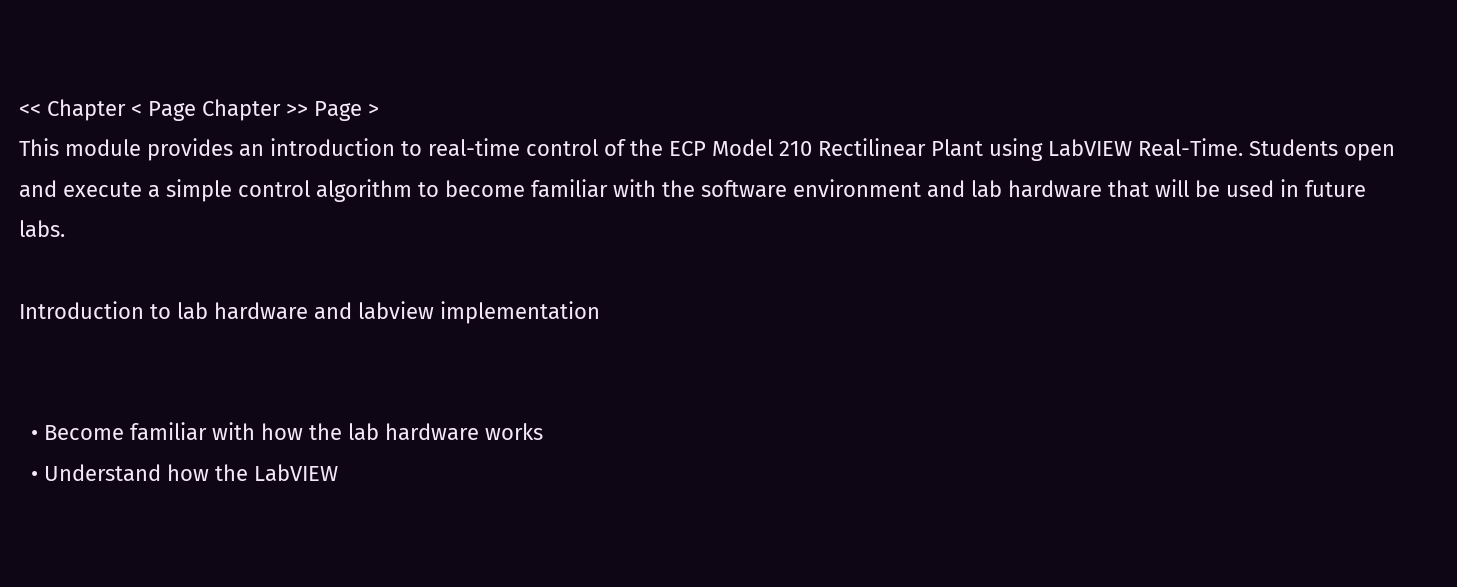<< Chapter < Page Chapter >> Page >
This module provides an introduction to real-time control of the ECP Model 210 Rectilinear Plant using LabVIEW Real-Time. Students open and execute a simple control algorithm to become familiar with the software environment and lab hardware that will be used in future labs.

Introduction to lab hardware and labview implementation


  • Become familiar with how the lab hardware works
  • Understand how the LabVIEW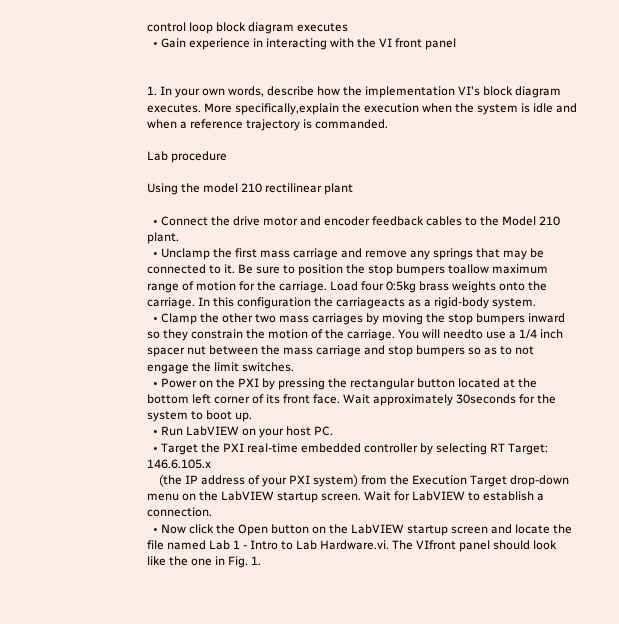control loop block diagram executes
  • Gain experience in interacting with the VI front panel


1. In your own words, describe how the implementation VI's block diagram executes. More specifically,explain the execution when the system is idle and when a reference trajectory is commanded.

Lab procedure

Using the model 210 rectilinear plant

  • Connect the drive motor and encoder feedback cables to the Model 210 plant.
  • Unclamp the first mass carriage and remove any springs that may be connected to it. Be sure to position the stop bumpers toallow maximum range of motion for the carriage. Load four 0:5kg brass weights onto the carriage. In this configuration the carriageacts as a rigid-body system.
  • Clamp the other two mass carriages by moving the stop bumpers inward so they constrain the motion of the carriage. You will needto use a 1/4 inch spacer nut between the mass carriage and stop bumpers so as to not engage the limit switches.
  • Power on the PXI by pressing the rectangular button located at the bottom left corner of its front face. Wait approximately 30seconds for the system to boot up.
  • Run LabVIEW on your host PC.
  • Target the PXI real-time embedded controller by selecting RT Target: 146.6.105.x
    (the IP address of your PXI system) from the Execution Target drop-down menu on the LabVIEW startup screen. Wait for LabVIEW to establish a connection.
  • Now click the Open button on the LabVIEW startup screen and locate the file named Lab 1 - Intro to Lab Hardware.vi. The VIfront panel should look like the one in Fig. 1.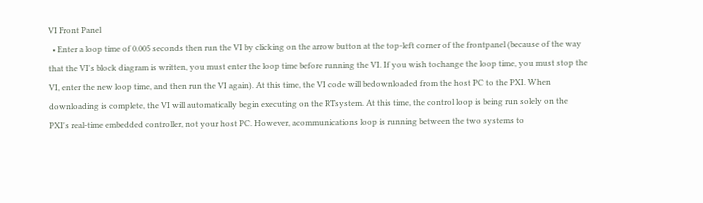VI Front Panel
  • Enter a loop time of 0.005 seconds then run the VI by clicking on the arrow button at the top-left corner of the frontpanel (because of the way that the VI's block diagram is written, you must enter the loop time before running the VI. If you wish tochange the loop time, you must stop the VI, enter the new loop time, and then run the VI again). At this time, the VI code will bedownloaded from the host PC to the PXI. When downloading is complete, the VI will automatically begin executing on the RTsystem. At this time, the control loop is being run solely on the PXI's real-time embedded controller, not your host PC. However, acommunications loop is running between the two systems to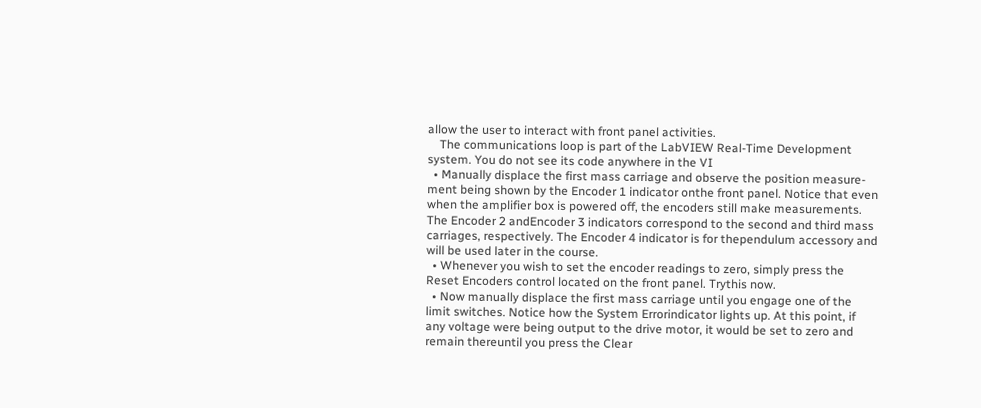allow the user to interact with front panel activities.
    The communications loop is part of the LabVIEW Real-Time Development system. You do not see its code anywhere in the VI
  • Manually displace the first mass carriage and observe the position measure- ment being shown by the Encoder 1 indicator onthe front panel. Notice that even when the amplifier box is powered off, the encoders still make measurements. The Encoder 2 andEncoder 3 indicators correspond to the second and third mass carriages, respectively. The Encoder 4 indicator is for thependulum accessory and will be used later in the course.
  • Whenever you wish to set the encoder readings to zero, simply press the Reset Encoders control located on the front panel. Trythis now.
  • Now manually displace the first mass carriage until you engage one of the limit switches. Notice how the System Errorindicator lights up. At this point, if any voltage were being output to the drive motor, it would be set to zero and remain thereuntil you press the Clear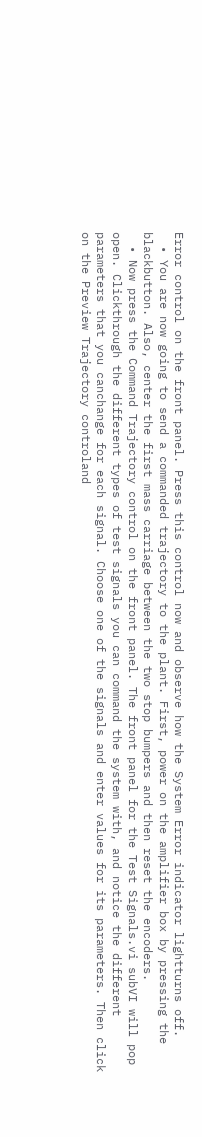Error control on the front panel. Press this control now and observe how the System Error indicator lightturns off.
  • You are now going to send a commanded trajectory to the plant. First, power on the amplifier box by pressing the blackbutton. Also, center the first mass carriage between the two stop bumpers and then reset the encoders.
  • Now press the Command Trajectory control on the front panel. The front panel for the Test Signals.vi subVI will pop open. Clickthrough the different types of test signals you can command the system with, and notice the different parameters that you canchange for each signal. Choose one of the signals and enter values for its parameters. Then click on the Preview Trajectory controland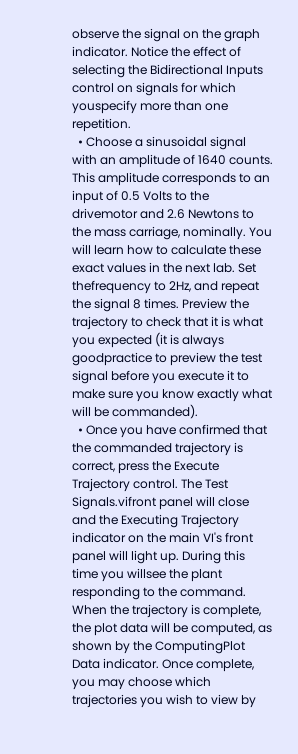observe the signal on the graph indicator. Notice the effect of selecting the Bidirectional Inputs control on signals for which youspecify more than one repetition.
  • Choose a sinusoidal signal with an amplitude of 1640 counts. This amplitude corresponds to an input of 0.5 Volts to the drivemotor and 2.6 Newtons to the mass carriage, nominally. You will learn how to calculate these exact values in the next lab. Set thefrequency to 2Hz, and repeat the signal 8 times. Preview the trajectory to check that it is what you expected (it is always goodpractice to preview the test signal before you execute it to make sure you know exactly what will be commanded).
  • Once you have confirmed that the commanded trajectory is correct, press the Execute Trajectory control. The Test Signals.vifront panel will close and the Executing Trajectory indicator on the main VI's front panel will light up. During this time you willsee the plant responding to the command. When the trajectory is complete, the plot data will be computed, as shown by the ComputingPlot Data indicator. Once complete, you may choose which trajectories you wish to view by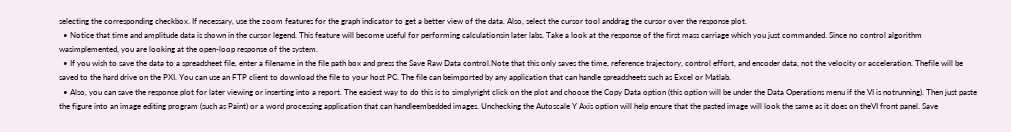selecting the corresponding checkbox. If necessary, use the zoom features for the graph indicator to get a better view of the data. Also, select the cursor tool anddrag the cursor over the response plot.
  • Notice that time and amplitude data is shown in the cursor legend. This feature will become useful for performing calculationsin later labs. Take a look at the response of the first mass carriage which you just commanded. Since no control algorithm wasimplemented, you are looking at the open-loop response of the system.
  • If you wish to save the data to a spreadsheet file, enter a filename in the file path box and press the Save Raw Data control.Note that this only saves the time, reference trajectory, control effort, and encoder data, not the velocity or acceleration. Thefile will be saved to the hard drive on the PXI. You can use an FTP client to download the file to your host PC. The file can beimported by any application that can handle spreadsheets such as Excel or Matlab.
  • Also, you can save the response plot for later viewing or inserting into a report. The easiest way to do this is to simplyright click on the plot and choose the Copy Data option (this option will be under the Data Operations menu if the VI is notrunning). Then just paste the figure into an image editing program (such as Paint) or a word processing application that can handleembedded images. Unchecking the Autoscale Y Axis option will help ensure that the pasted image will look the same as it does on theVI front panel. Save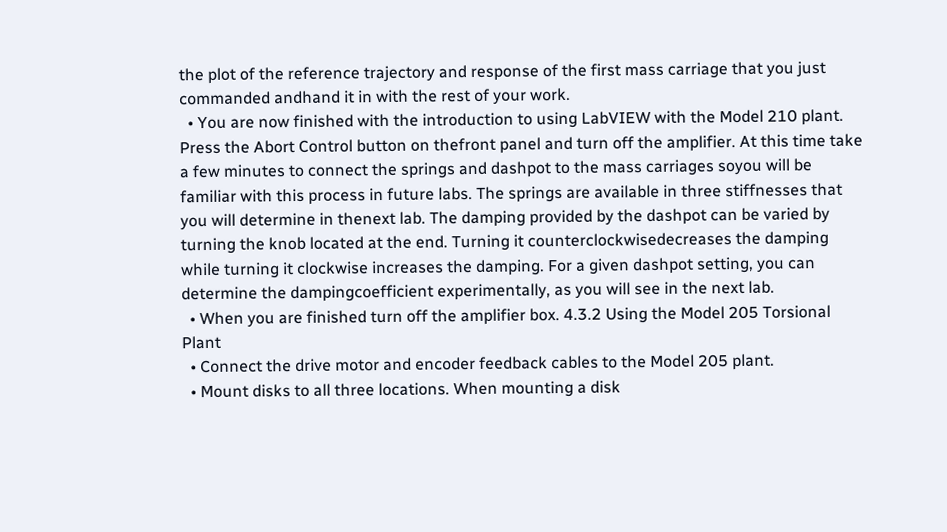the plot of the reference trajectory and response of the first mass carriage that you just commanded andhand it in with the rest of your work.
  • You are now finished with the introduction to using LabVIEW with the Model 210 plant. Press the Abort Control button on thefront panel and turn off the amplifier. At this time take a few minutes to connect the springs and dashpot to the mass carriages soyou will be familiar with this process in future labs. The springs are available in three stiffnesses that you will determine in thenext lab. The damping provided by the dashpot can be varied by turning the knob located at the end. Turning it counterclockwisedecreases the damping while turning it clockwise increases the damping. For a given dashpot setting, you can determine the dampingcoefficient experimentally, as you will see in the next lab.
  • When you are finished turn off the amplifier box. 4.3.2 Using the Model 205 Torsional Plant
  • Connect the drive motor and encoder feedback cables to the Model 205 plant.
  • Mount disks to all three locations. When mounting a disk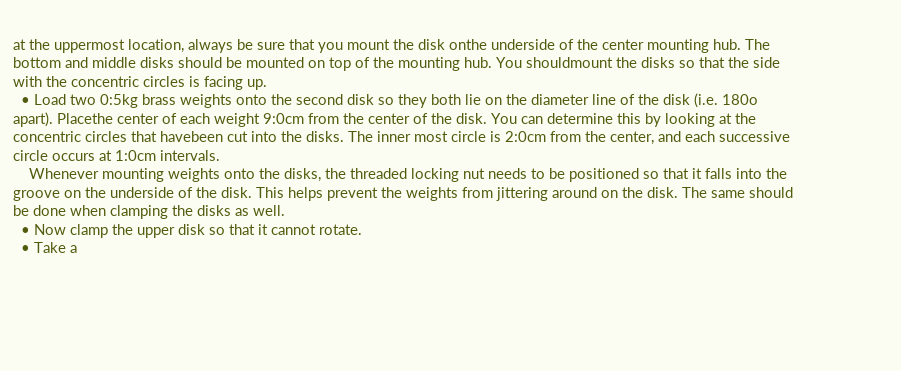at the uppermost location, always be sure that you mount the disk onthe underside of the center mounting hub. The bottom and middle disks should be mounted on top of the mounting hub. You shouldmount the disks so that the side with the concentric circles is facing up.
  • Load two 0:5kg brass weights onto the second disk so they both lie on the diameter line of the disk (i.e. 180o apart). Placethe center of each weight 9:0cm from the center of the disk. You can determine this by looking at the concentric circles that havebeen cut into the disks. The inner most circle is 2:0cm from the center, and each successive circle occurs at 1:0cm intervals.
    Whenever mounting weights onto the disks, the threaded locking nut needs to be positioned so that it falls into the groove on the underside of the disk. This helps prevent the weights from jittering around on the disk. The same should be done when clamping the disks as well.
  • Now clamp the upper disk so that it cannot rotate.
  • Take a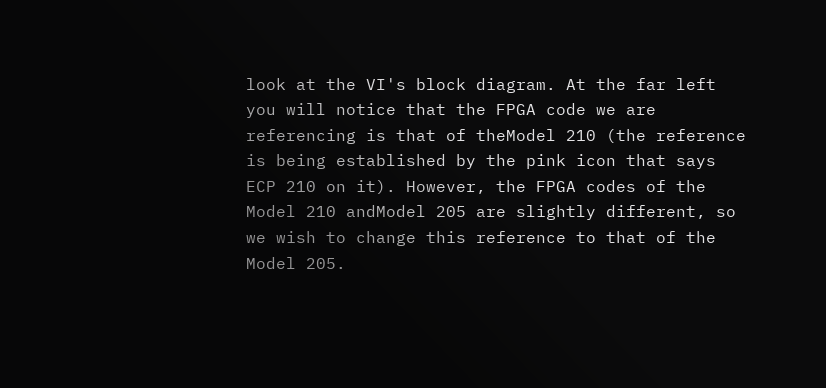look at the VI's block diagram. At the far left you will notice that the FPGA code we are referencing is that of theModel 210 (the reference is being established by the pink icon that says ECP 210 on it). However, the FPGA codes of the Model 210 andModel 205 are slightly different, so we wish to change this reference to that of the Model 205.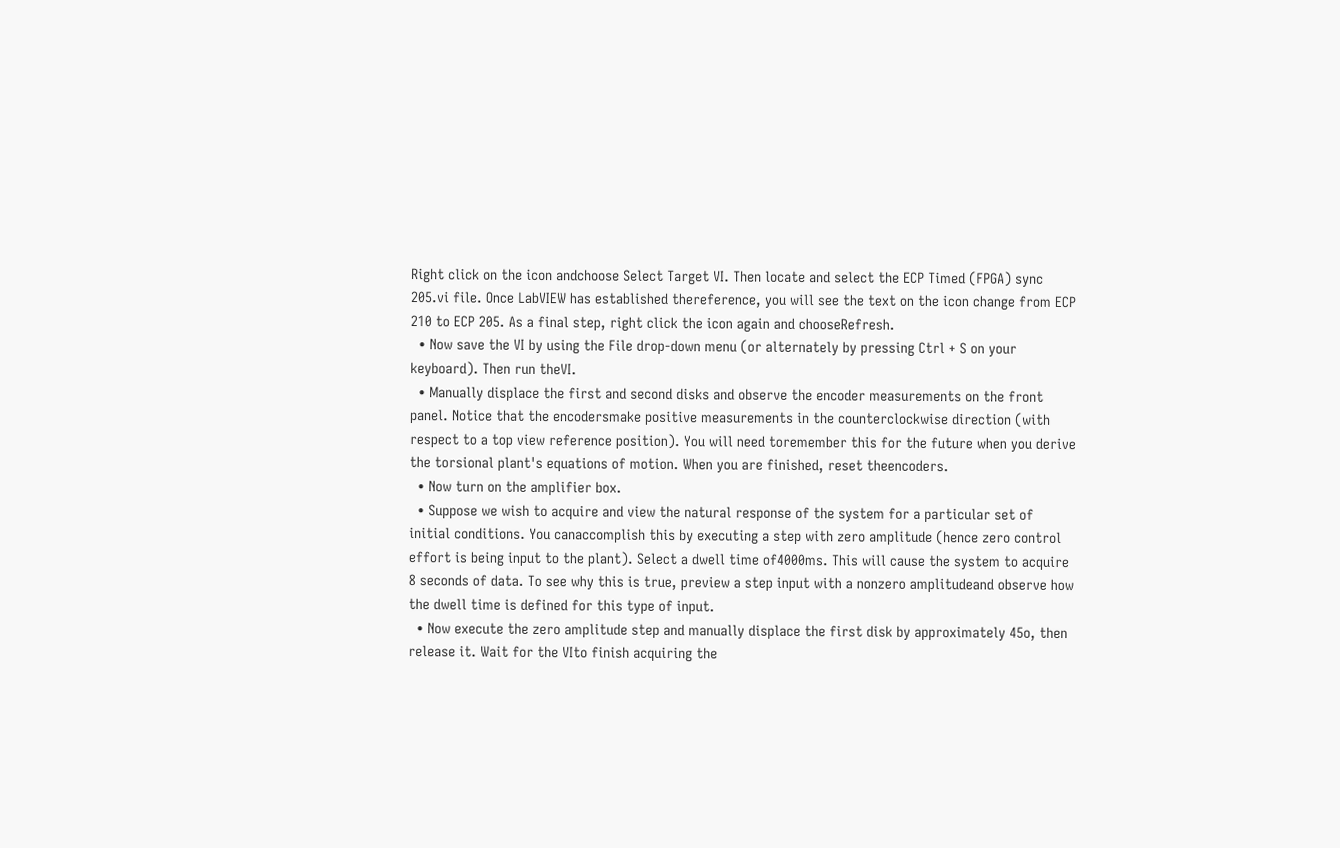Right click on the icon andchoose Select Target VI. Then locate and select the ECP Timed (FPGA) sync 205.vi file. Once LabVIEW has established thereference, you will see the text on the icon change from ECP 210 to ECP 205. As a final step, right click the icon again and chooseRefresh.
  • Now save the VI by using the File drop-down menu (or alternately by pressing Ctrl + S on your keyboard). Then run theVI.
  • Manually displace the first and second disks and observe the encoder measurements on the front panel. Notice that the encodersmake positive measurements in the counterclockwise direction (with respect to a top view reference position). You will need toremember this for the future when you derive the torsional plant's equations of motion. When you are finished, reset theencoders.
  • Now turn on the amplifier box.
  • Suppose we wish to acquire and view the natural response of the system for a particular set of initial conditions. You canaccomplish this by executing a step with zero amplitude (hence zero control effort is being input to the plant). Select a dwell time of4000ms. This will cause the system to acquire 8 seconds of data. To see why this is true, preview a step input with a nonzero amplitudeand observe how the dwell time is defined for this type of input.
  • Now execute the zero amplitude step and manually displace the first disk by approximately 45o, then release it. Wait for the VIto finish acquiring the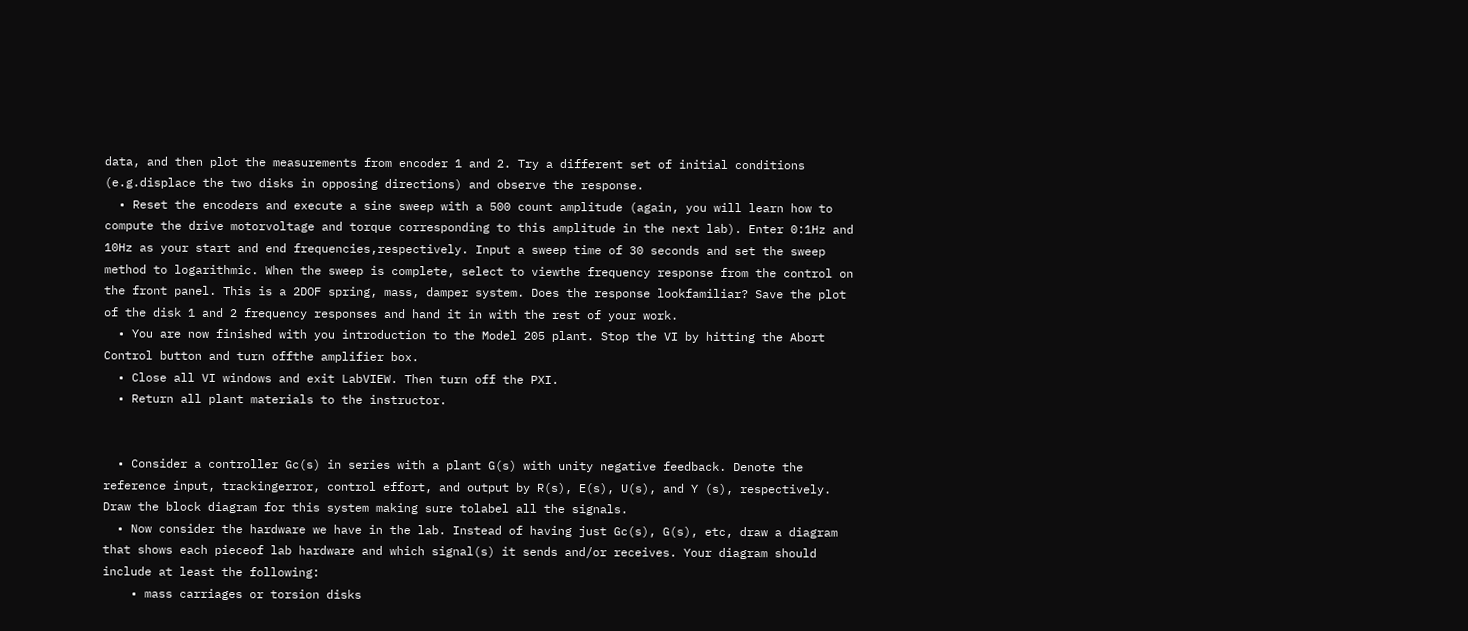data, and then plot the measurements from encoder 1 and 2. Try a different set of initial conditions (e.g.displace the two disks in opposing directions) and observe the response.
  • Reset the encoders and execute a sine sweep with a 500 count amplitude (again, you will learn how to compute the drive motorvoltage and torque corresponding to this amplitude in the next lab). Enter 0:1Hz and 10Hz as your start and end frequencies,respectively. Input a sweep time of 30 seconds and set the sweep method to logarithmic. When the sweep is complete, select to viewthe frequency response from the control on the front panel. This is a 2DOF spring, mass, damper system. Does the response lookfamiliar? Save the plot of the disk 1 and 2 frequency responses and hand it in with the rest of your work.
  • You are now finished with you introduction to the Model 205 plant. Stop the VI by hitting the Abort Control button and turn offthe amplifier box.
  • Close all VI windows and exit LabVIEW. Then turn off the PXI.
  • Return all plant materials to the instructor.


  • Consider a controller Gc(s) in series with a plant G(s) with unity negative feedback. Denote the reference input, trackingerror, control effort, and output by R(s), E(s), U(s), and Y (s), respectively. Draw the block diagram for this system making sure tolabel all the signals.
  • Now consider the hardware we have in the lab. Instead of having just Gc(s), G(s), etc, draw a diagram that shows each pieceof lab hardware and which signal(s) it sends and/or receives. Your diagram should include at least the following:
    • mass carriages or torsion disks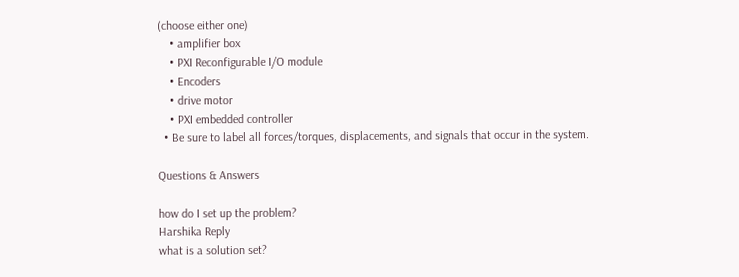(choose either one)
    • amplifier box
    • PXI Reconfigurable I/O module
    • Encoders
    • drive motor
    • PXI embedded controller
  • Be sure to label all forces/torques, displacements, and signals that occur in the system.

Questions & Answers

how do I set up the problem?
Harshika Reply
what is a solution set?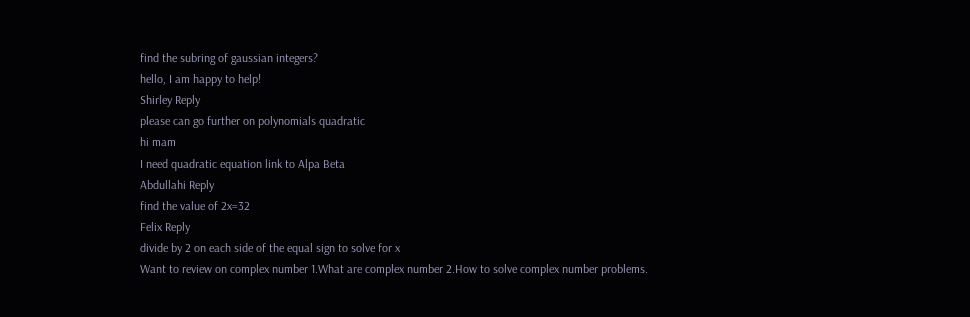find the subring of gaussian integers?
hello, I am happy to help!
Shirley Reply
please can go further on polynomials quadratic
hi mam
I need quadratic equation link to Alpa Beta
Abdullahi Reply
find the value of 2x=32
Felix Reply
divide by 2 on each side of the equal sign to solve for x
Want to review on complex number 1.What are complex number 2.How to solve complex number problems.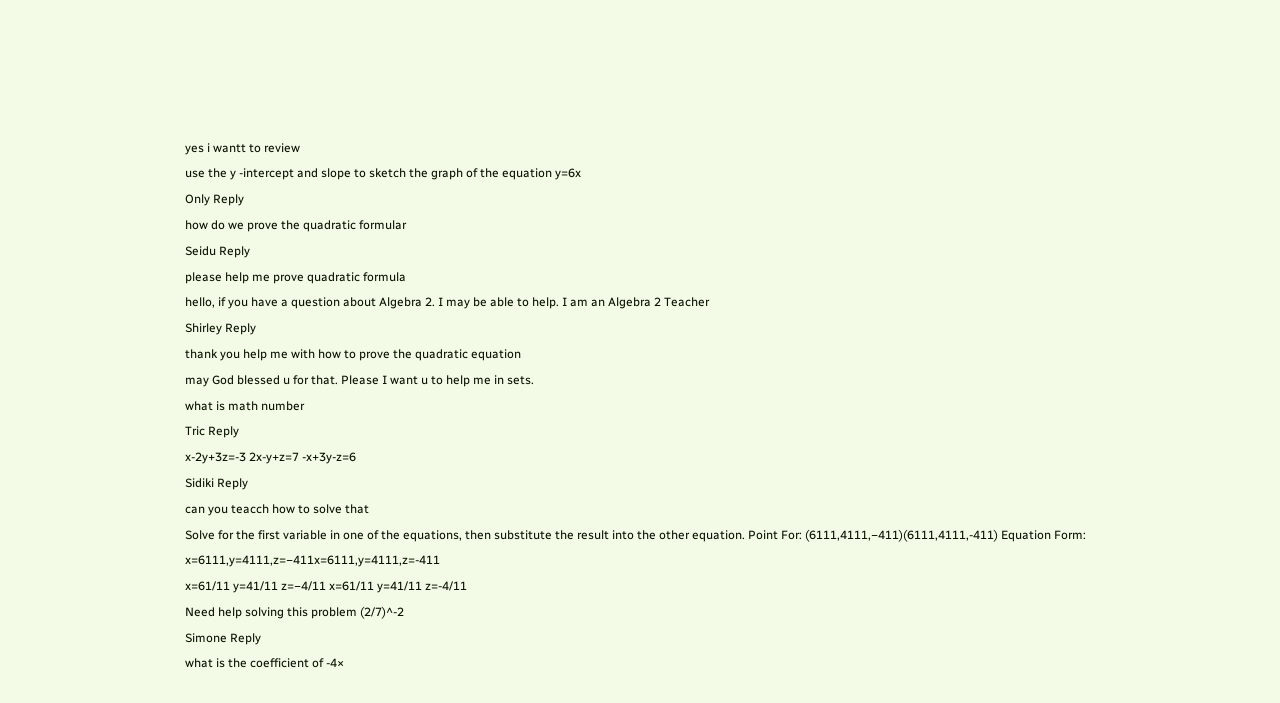yes i wantt to review
use the y -intercept and slope to sketch the graph of the equation y=6x
Only Reply
how do we prove the quadratic formular
Seidu Reply
please help me prove quadratic formula
hello, if you have a question about Algebra 2. I may be able to help. I am an Algebra 2 Teacher
Shirley Reply
thank you help me with how to prove the quadratic equation
may God blessed u for that. Please I want u to help me in sets.
what is math number
Tric Reply
x-2y+3z=-3 2x-y+z=7 -x+3y-z=6
Sidiki Reply
can you teacch how to solve that
Solve for the first variable in one of the equations, then substitute the result into the other equation. Point For: (6111,4111,−411)(6111,4111,-411) Equation Form: x=6111,y=4111,z=−411x=6111,y=4111,z=-411
x=61/11 y=41/11 z=−4/11 x=61/11 y=41/11 z=-4/11
Need help solving this problem (2/7)^-2
Simone Reply
what is the coefficient of -4×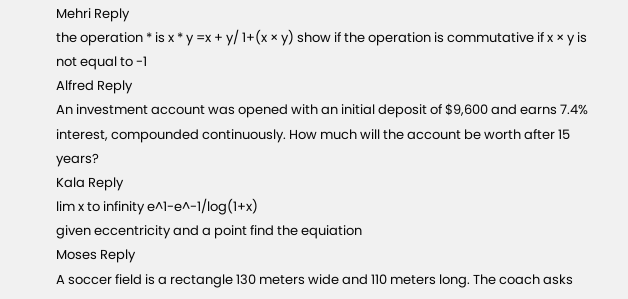Mehri Reply
the operation * is x * y =x + y/ 1+(x × y) show if the operation is commutative if x × y is not equal to -1
Alfred Reply
An investment account was opened with an initial deposit of $9,600 and earns 7.4% interest, compounded continuously. How much will the account be worth after 15 years?
Kala Reply
lim x to infinity e^1-e^-1/log(1+x)
given eccentricity and a point find the equiation
Moses Reply
A soccer field is a rectangle 130 meters wide and 110 meters long. The coach asks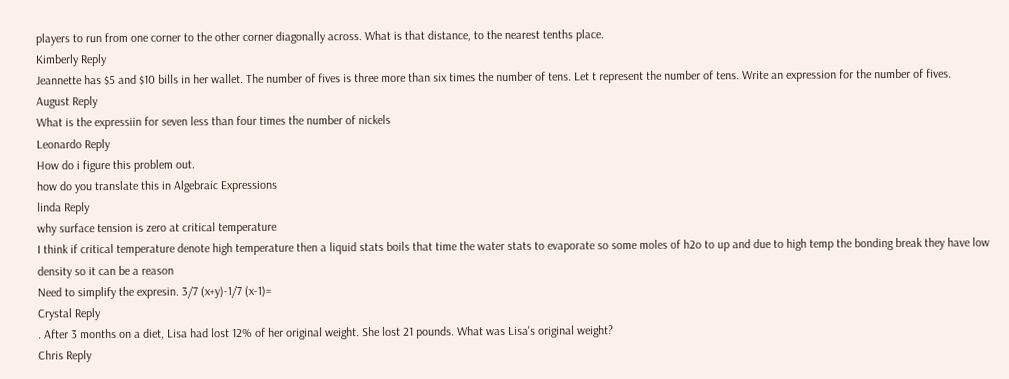players to run from one corner to the other corner diagonally across. What is that distance, to the nearest tenths place.
Kimberly Reply
Jeannette has $5 and $10 bills in her wallet. The number of fives is three more than six times the number of tens. Let t represent the number of tens. Write an expression for the number of fives.
August Reply
What is the expressiin for seven less than four times the number of nickels
Leonardo Reply
How do i figure this problem out.
how do you translate this in Algebraic Expressions
linda Reply
why surface tension is zero at critical temperature
I think if critical temperature denote high temperature then a liquid stats boils that time the water stats to evaporate so some moles of h2o to up and due to high temp the bonding break they have low density so it can be a reason
Need to simplify the expresin. 3/7 (x+y)-1/7 (x-1)=
Crystal Reply
. After 3 months on a diet, Lisa had lost 12% of her original weight. She lost 21 pounds. What was Lisa's original weight?
Chris Reply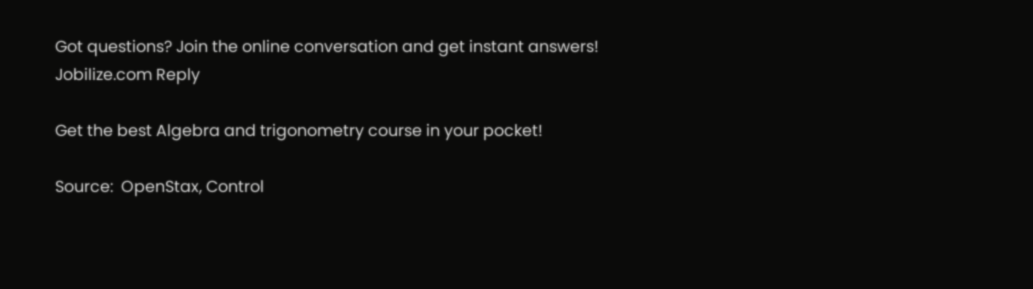Got questions? Join the online conversation and get instant answers!
Jobilize.com Reply

Get the best Algebra and trigonometry course in your pocket!

Source:  OpenStax, Control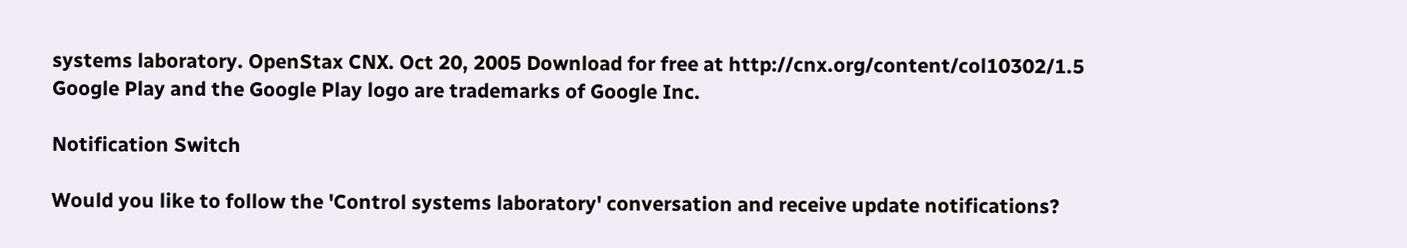systems laboratory. OpenStax CNX. Oct 20, 2005 Download for free at http://cnx.org/content/col10302/1.5
Google Play and the Google Play logo are trademarks of Google Inc.

Notification Switch

Would you like to follow the 'Control systems laboratory' conversation and receive update notifications?